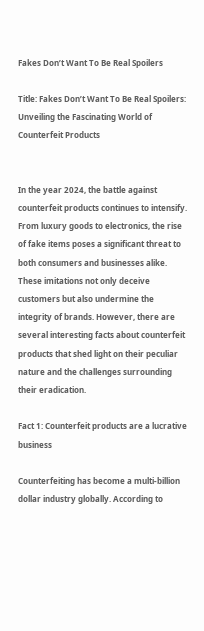Fakes Donʼt Want To Be Real Spoilers

Title: Fakes Donʼt Want To Be Real Spoilers: Unveiling the Fascinating World of Counterfeit Products


In the year 2024, the battle against counterfeit products continues to intensify. From luxury goods to electronics, the rise of fake items poses a significant threat to both consumers and businesses alike. These imitations not only deceive customers but also undermine the integrity of brands. However, there are several interesting facts about counterfeit products that shed light on their peculiar nature and the challenges surrounding their eradication.

Fact 1: Counterfeit products are a lucrative business

Counterfeiting has become a multi-billion dollar industry globally. According to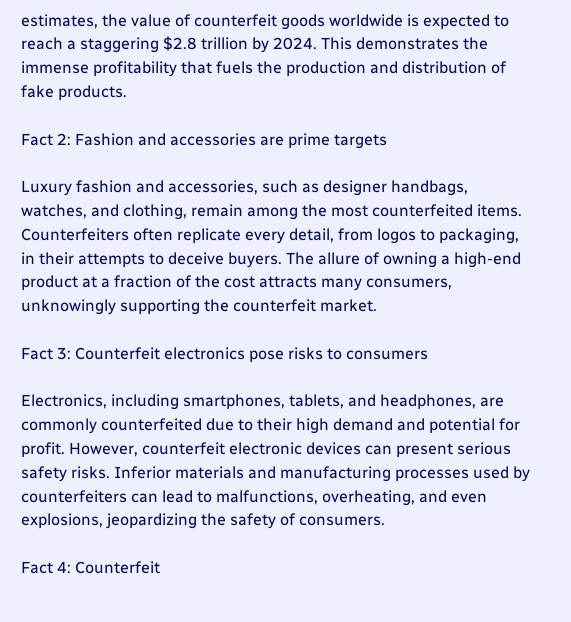estimates, the value of counterfeit goods worldwide is expected to reach a staggering $2.8 trillion by 2024. This demonstrates the immense profitability that fuels the production and distribution of fake products.

Fact 2: Fashion and accessories are prime targets

Luxury fashion and accessories, such as designer handbags, watches, and clothing, remain among the most counterfeited items. Counterfeiters often replicate every detail, from logos to packaging, in their attempts to deceive buyers. The allure of owning a high-end product at a fraction of the cost attracts many consumers, unknowingly supporting the counterfeit market.

Fact 3: Counterfeit electronics pose risks to consumers

Electronics, including smartphones, tablets, and headphones, are commonly counterfeited due to their high demand and potential for profit. However, counterfeit electronic devices can present serious safety risks. Inferior materials and manufacturing processes used by counterfeiters can lead to malfunctions, overheating, and even explosions, jeopardizing the safety of consumers.

Fact 4: Counterfeit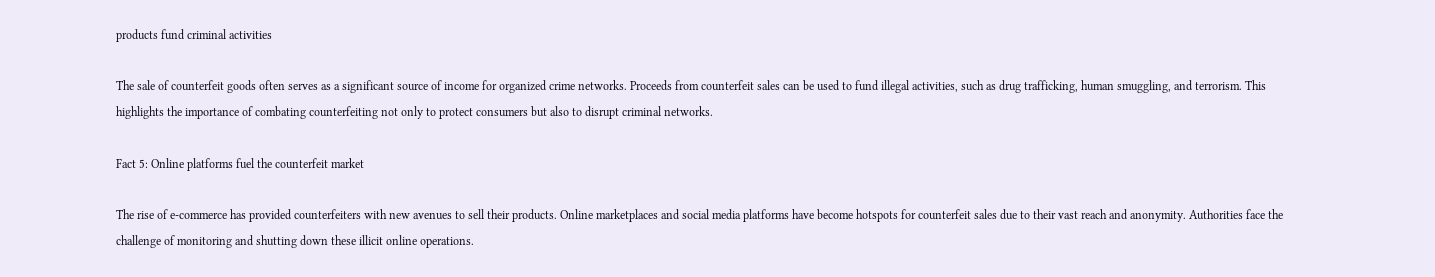products fund criminal activities

The sale of counterfeit goods often serves as a significant source of income for organized crime networks. Proceeds from counterfeit sales can be used to fund illegal activities, such as drug trafficking, human smuggling, and terrorism. This highlights the importance of combating counterfeiting not only to protect consumers but also to disrupt criminal networks.

Fact 5: Online platforms fuel the counterfeit market

The rise of e-commerce has provided counterfeiters with new avenues to sell their products. Online marketplaces and social media platforms have become hotspots for counterfeit sales due to their vast reach and anonymity. Authorities face the challenge of monitoring and shutting down these illicit online operations.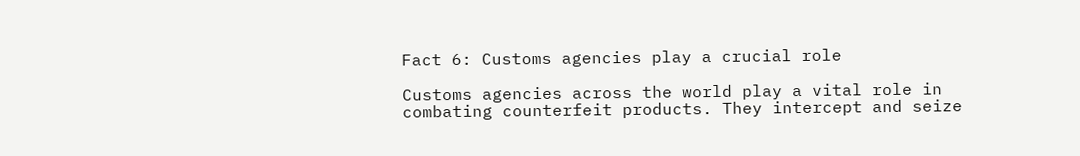Fact 6: Customs agencies play a crucial role

Customs agencies across the world play a vital role in combating counterfeit products. They intercept and seize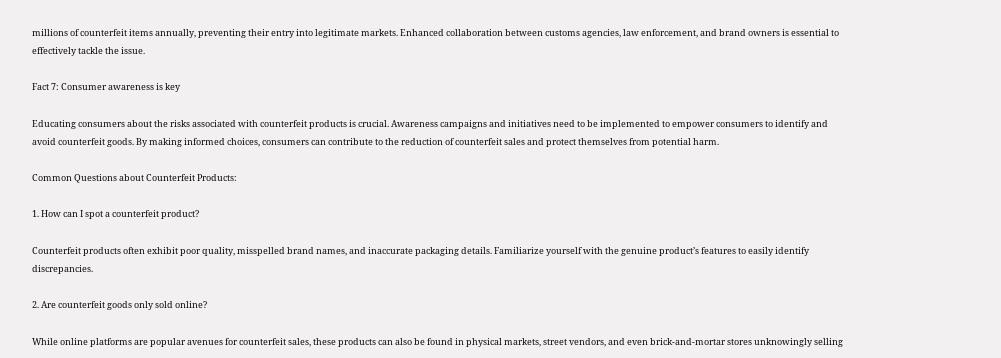millions of counterfeit items annually, preventing their entry into legitimate markets. Enhanced collaboration between customs agencies, law enforcement, and brand owners is essential to effectively tackle the issue.

Fact 7: Consumer awareness is key

Educating consumers about the risks associated with counterfeit products is crucial. Awareness campaigns and initiatives need to be implemented to empower consumers to identify and avoid counterfeit goods. By making informed choices, consumers can contribute to the reduction of counterfeit sales and protect themselves from potential harm.

Common Questions about Counterfeit Products:

1. How can I spot a counterfeit product?

Counterfeit products often exhibit poor quality, misspelled brand names, and inaccurate packaging details. Familiarize yourself with the genuine product’s features to easily identify discrepancies.

2. Are counterfeit goods only sold online?

While online platforms are popular avenues for counterfeit sales, these products can also be found in physical markets, street vendors, and even brick-and-mortar stores unknowingly selling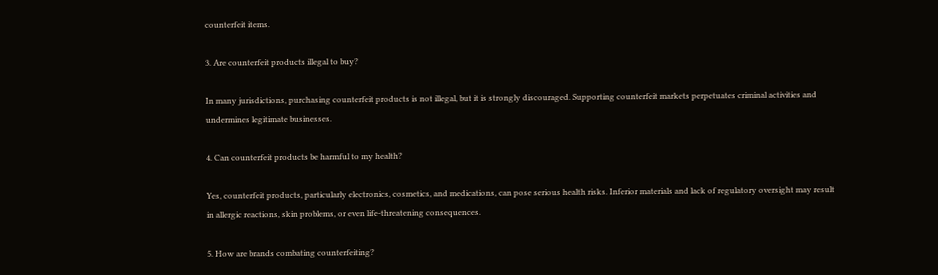counterfeit items.

3. Are counterfeit products illegal to buy?

In many jurisdictions, purchasing counterfeit products is not illegal, but it is strongly discouraged. Supporting counterfeit markets perpetuates criminal activities and undermines legitimate businesses.

4. Can counterfeit products be harmful to my health?

Yes, counterfeit products, particularly electronics, cosmetics, and medications, can pose serious health risks. Inferior materials and lack of regulatory oversight may result in allergic reactions, skin problems, or even life-threatening consequences.

5. How are brands combating counterfeiting?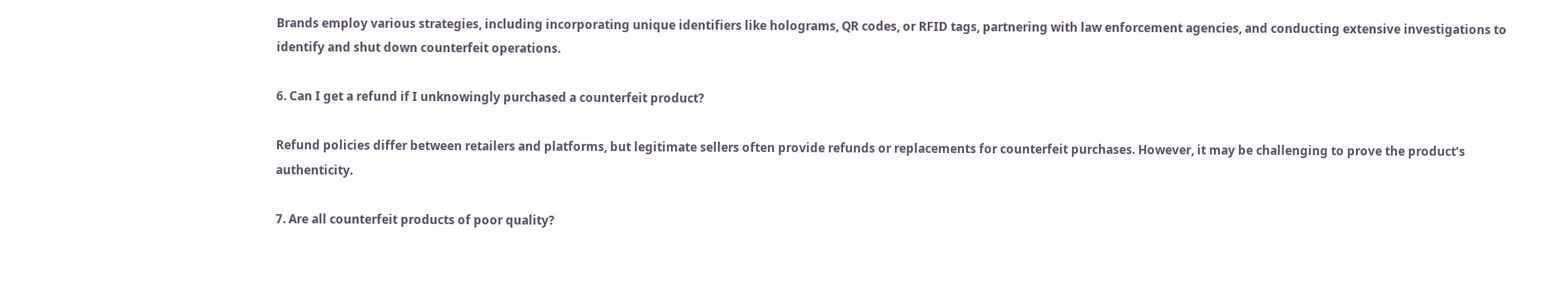Brands employ various strategies, including incorporating unique identifiers like holograms, QR codes, or RFID tags, partnering with law enforcement agencies, and conducting extensive investigations to identify and shut down counterfeit operations.

6. Can I get a refund if I unknowingly purchased a counterfeit product?

Refund policies differ between retailers and platforms, but legitimate sellers often provide refunds or replacements for counterfeit purchases. However, it may be challenging to prove the product’s authenticity.

7. Are all counterfeit products of poor quality?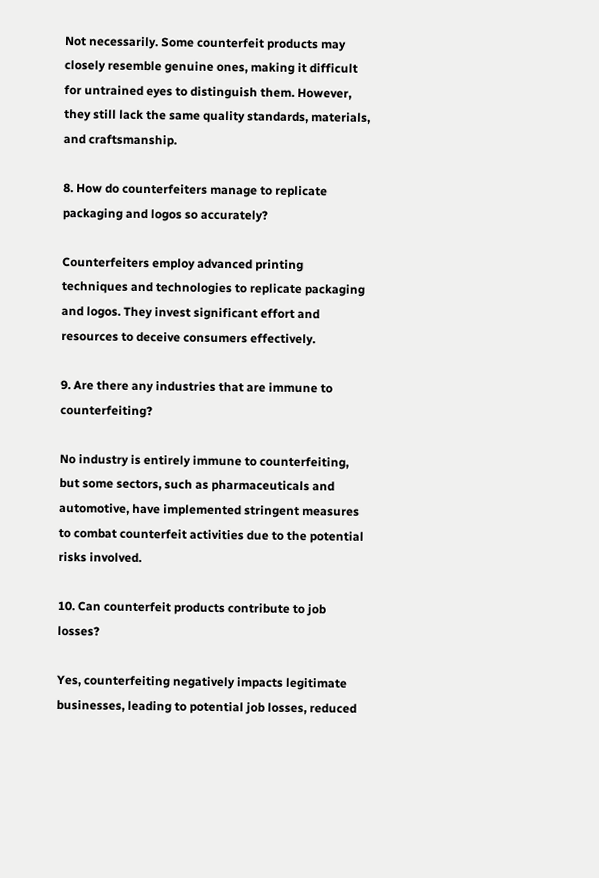Not necessarily. Some counterfeit products may closely resemble genuine ones, making it difficult for untrained eyes to distinguish them. However, they still lack the same quality standards, materials, and craftsmanship.

8. How do counterfeiters manage to replicate packaging and logos so accurately?

Counterfeiters employ advanced printing techniques and technologies to replicate packaging and logos. They invest significant effort and resources to deceive consumers effectively.

9. Are there any industries that are immune to counterfeiting?

No industry is entirely immune to counterfeiting, but some sectors, such as pharmaceuticals and automotive, have implemented stringent measures to combat counterfeit activities due to the potential risks involved.

10. Can counterfeit products contribute to job losses?

Yes, counterfeiting negatively impacts legitimate businesses, leading to potential job losses, reduced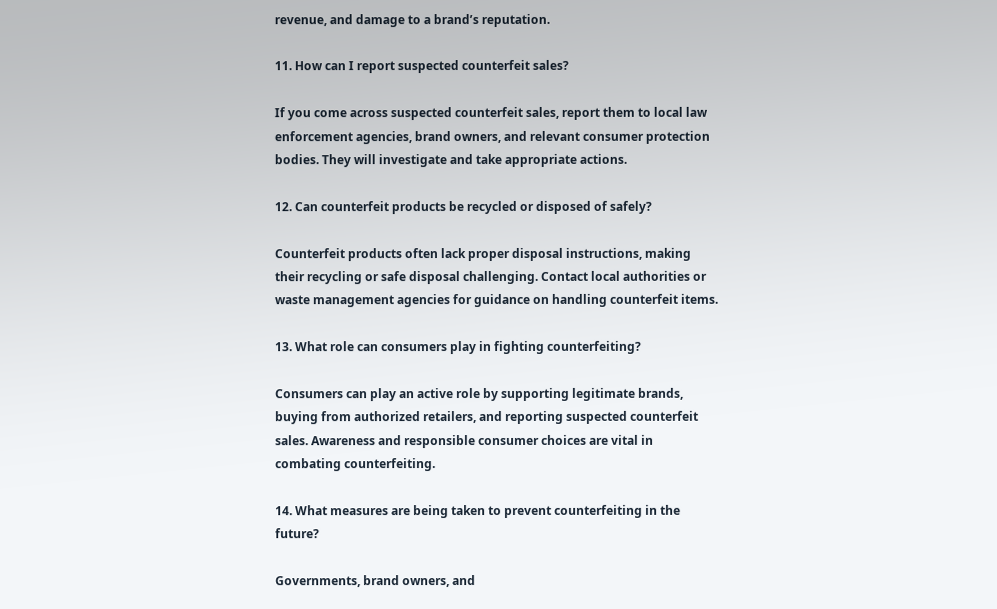revenue, and damage to a brand’s reputation.

11. How can I report suspected counterfeit sales?

If you come across suspected counterfeit sales, report them to local law enforcement agencies, brand owners, and relevant consumer protection bodies. They will investigate and take appropriate actions.

12. Can counterfeit products be recycled or disposed of safely?

Counterfeit products often lack proper disposal instructions, making their recycling or safe disposal challenging. Contact local authorities or waste management agencies for guidance on handling counterfeit items.

13. What role can consumers play in fighting counterfeiting?

Consumers can play an active role by supporting legitimate brands, buying from authorized retailers, and reporting suspected counterfeit sales. Awareness and responsible consumer choices are vital in combating counterfeiting.

14. What measures are being taken to prevent counterfeiting in the future?

Governments, brand owners, and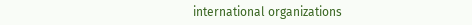international organizations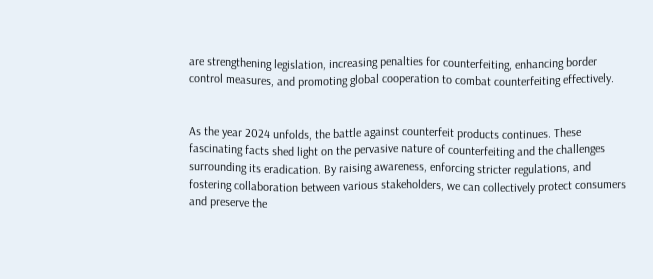are strengthening legislation, increasing penalties for counterfeiting, enhancing border control measures, and promoting global cooperation to combat counterfeiting effectively.


As the year 2024 unfolds, the battle against counterfeit products continues. These fascinating facts shed light on the pervasive nature of counterfeiting and the challenges surrounding its eradication. By raising awareness, enforcing stricter regulations, and fostering collaboration between various stakeholders, we can collectively protect consumers and preserve the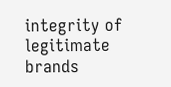integrity of legitimate brands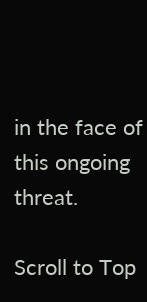in the face of this ongoing threat.

Scroll to Top